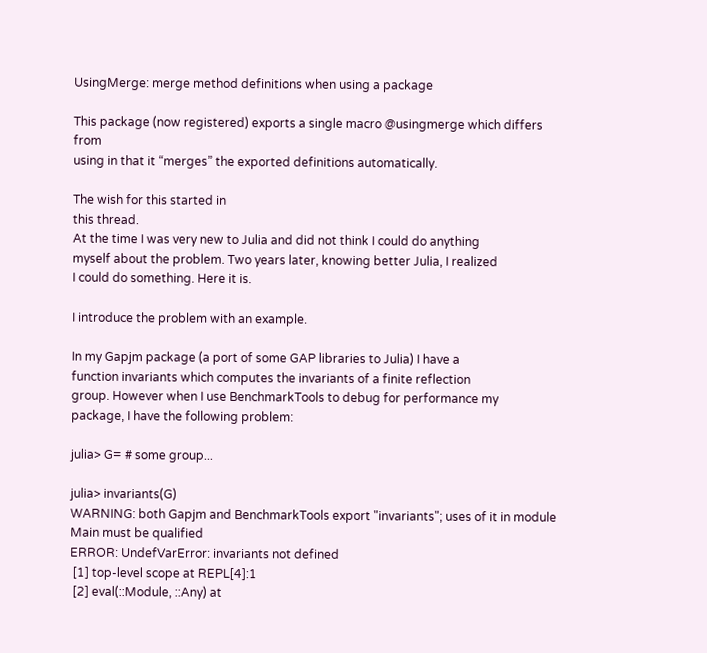UsingMerge: merge method definitions when using a package

This package (now registered) exports a single macro @usingmerge which differs from
using in that it “merges” the exported definitions automatically.

The wish for this started in
this thread.
At the time I was very new to Julia and did not think I could do anything
myself about the problem. Two years later, knowing better Julia, I realized
I could do something. Here it is.

I introduce the problem with an example.

In my Gapjm package (a port of some GAP libraries to Julia) I have a
function invariants which computes the invariants of a finite reflection
group. However when I use BenchmarkTools to debug for performance my
package, I have the following problem:

julia> G= # some group...

julia> invariants(G)
WARNING: both Gapjm and BenchmarkTools export "invariants"; uses of it in module Main must be qualified
ERROR: UndefVarError: invariants not defined
 [1] top-level scope at REPL[4]:1
 [2] eval(::Module, ::Any) at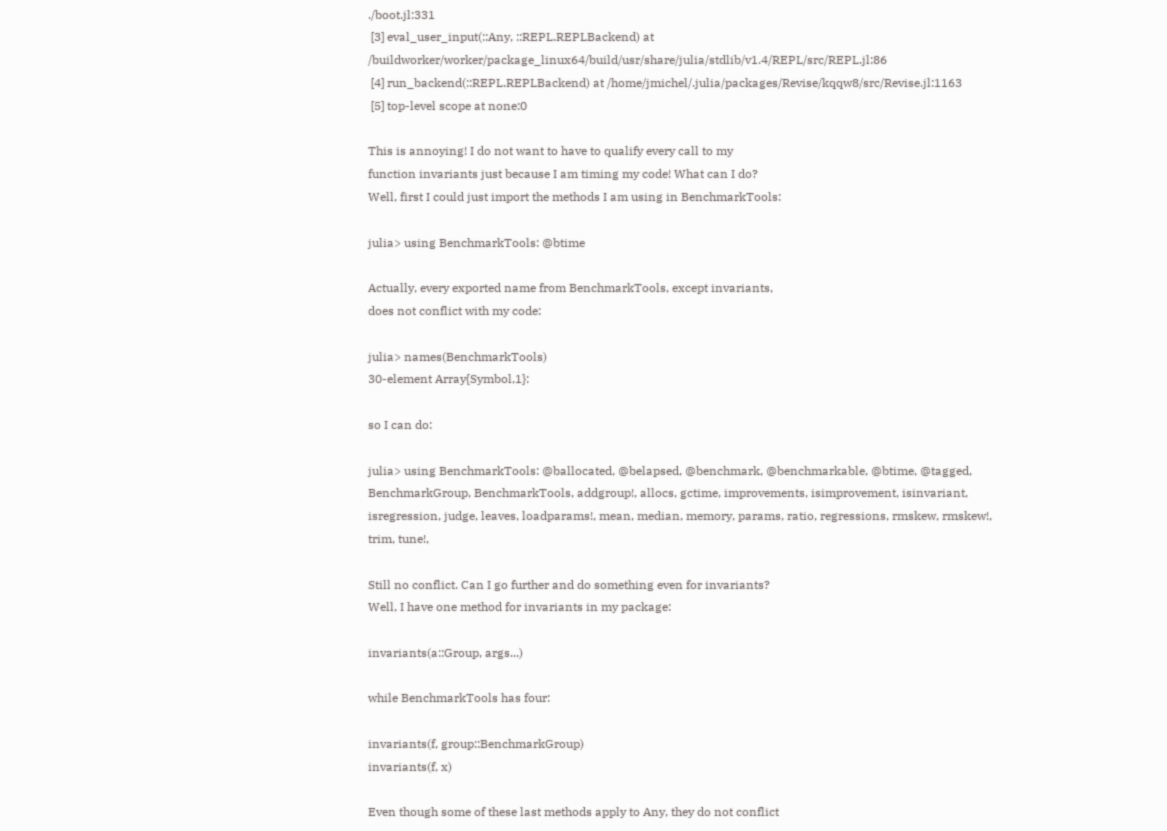./boot.jl:331
 [3] eval_user_input(::Any, ::REPL.REPLBackend) at /buildworker/worker/package_linux64/build/usr/share/julia/stdlib/v1.4/REPL/src/REPL.jl:86
 [4] run_backend(::REPL.REPLBackend) at /home/jmichel/.julia/packages/Revise/kqqw8/src/Revise.jl:1163
 [5] top-level scope at none:0

This is annoying! I do not want to have to qualify every call to my
function invariants just because I am timing my code! What can I do?
Well, first I could just import the methods I am using in BenchmarkTools:

julia> using BenchmarkTools: @btime

Actually, every exported name from BenchmarkTools, except invariants,
does not conflict with my code:

julia> names(BenchmarkTools)
30-element Array{Symbol,1}:

so I can do:

julia> using BenchmarkTools: @ballocated, @belapsed, @benchmark, @benchmarkable, @btime, @tagged, BenchmarkGroup, BenchmarkTools, addgroup!, allocs, gctime, improvements, isimprovement, isinvariant, isregression, judge, leaves, loadparams!, mean, median, memory, params, ratio, regressions, rmskew, rmskew!, trim, tune!,

Still no conflict. Can I go further and do something even for invariants?
Well, I have one method for invariants in my package:

invariants(a::Group, args...)

while BenchmarkTools has four:

invariants(f, group::BenchmarkGroup)
invariants(f, x)

Even though some of these last methods apply to Any, they do not conflict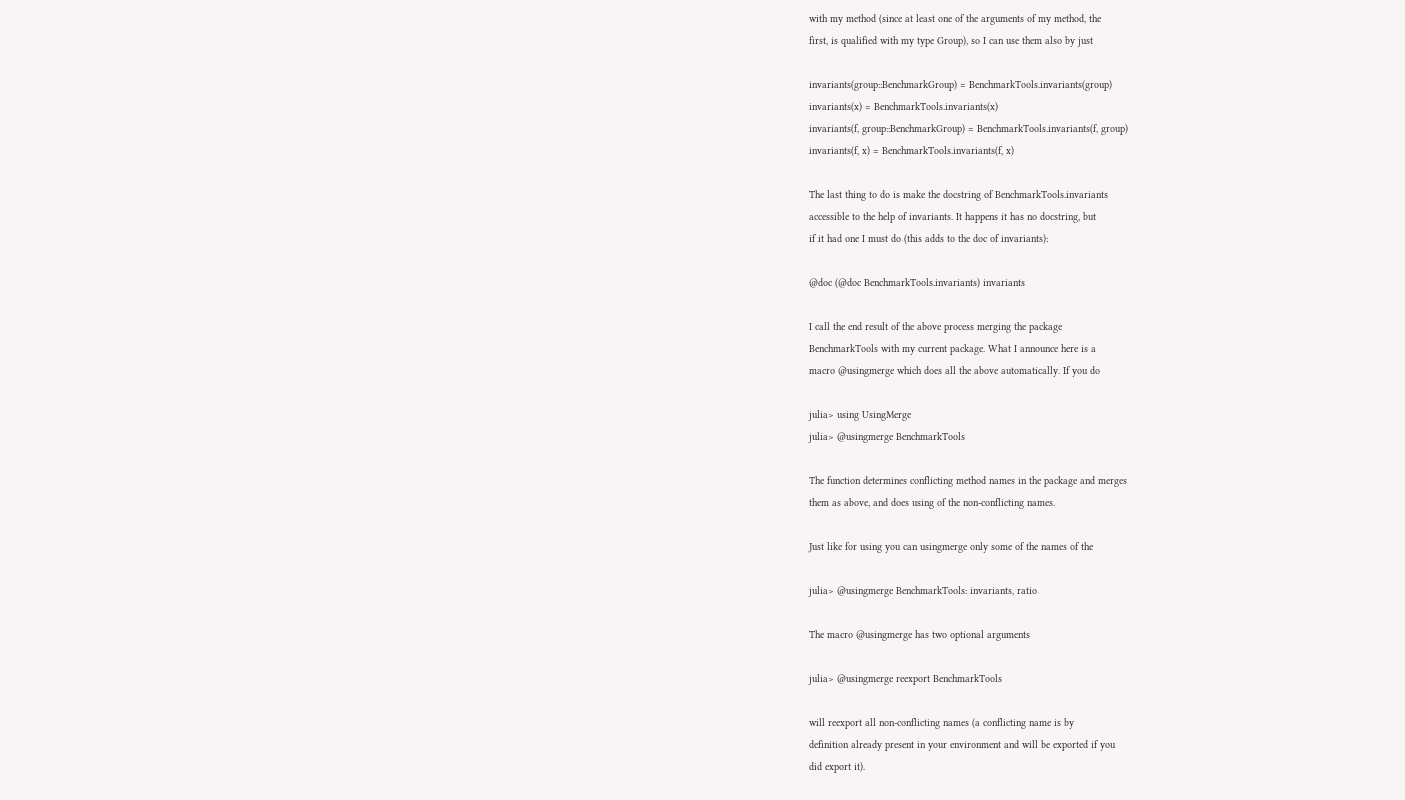with my method (since at least one of the arguments of my method, the
first, is qualified with my type Group), so I can use them also by just

invariants(group::BenchmarkGroup) = BenchmarkTools.invariants(group)
invariants(x) = BenchmarkTools.invariants(x)
invariants(f, group::BenchmarkGroup) = BenchmarkTools.invariants(f, group)
invariants(f, x) = BenchmarkTools.invariants(f, x)

The last thing to do is make the docstring of BenchmarkTools.invariants
accessible to the help of invariants. It happens it has no docstring, but
if it had one I must do (this adds to the doc of invariants):

@doc (@doc BenchmarkTools.invariants) invariants

I call the end result of the above process merging the package
BenchmarkTools with my current package. What I announce here is a
macro @usingmerge which does all the above automatically. If you do

julia> using UsingMerge
julia> @usingmerge BenchmarkTools

The function determines conflicting method names in the package and merges
them as above, and does using of the non-conflicting names.

Just like for using you can usingmerge only some of the names of the

julia> @usingmerge BenchmarkTools: invariants, ratio

The macro @usingmerge has two optional arguments

julia> @usingmerge reexport BenchmarkTools

will reexport all non-conflicting names (a conflicting name is by
definition already present in your environment and will be exported if you
did export it).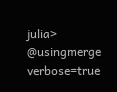julia> @usingmerge verbose=true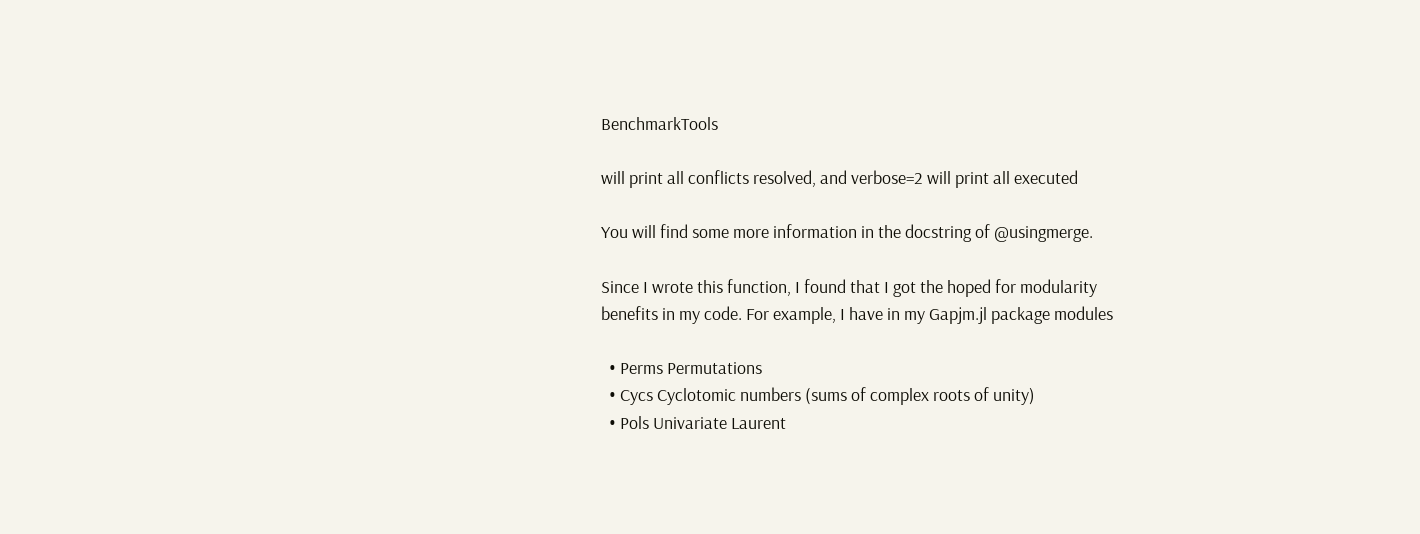BenchmarkTools

will print all conflicts resolved, and verbose=2 will print all executed

You will find some more information in the docstring of @usingmerge.

Since I wrote this function, I found that I got the hoped for modularity
benefits in my code. For example, I have in my Gapjm.jl package modules

  • Perms Permutations
  • Cycs Cyclotomic numbers (sums of complex roots of unity)
  • Pols Univariate Laurent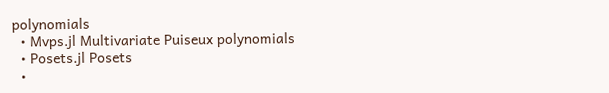polynomials
  • Mvps.jl Multivariate Puiseux polynomials
  • Posets.jl Posets
  •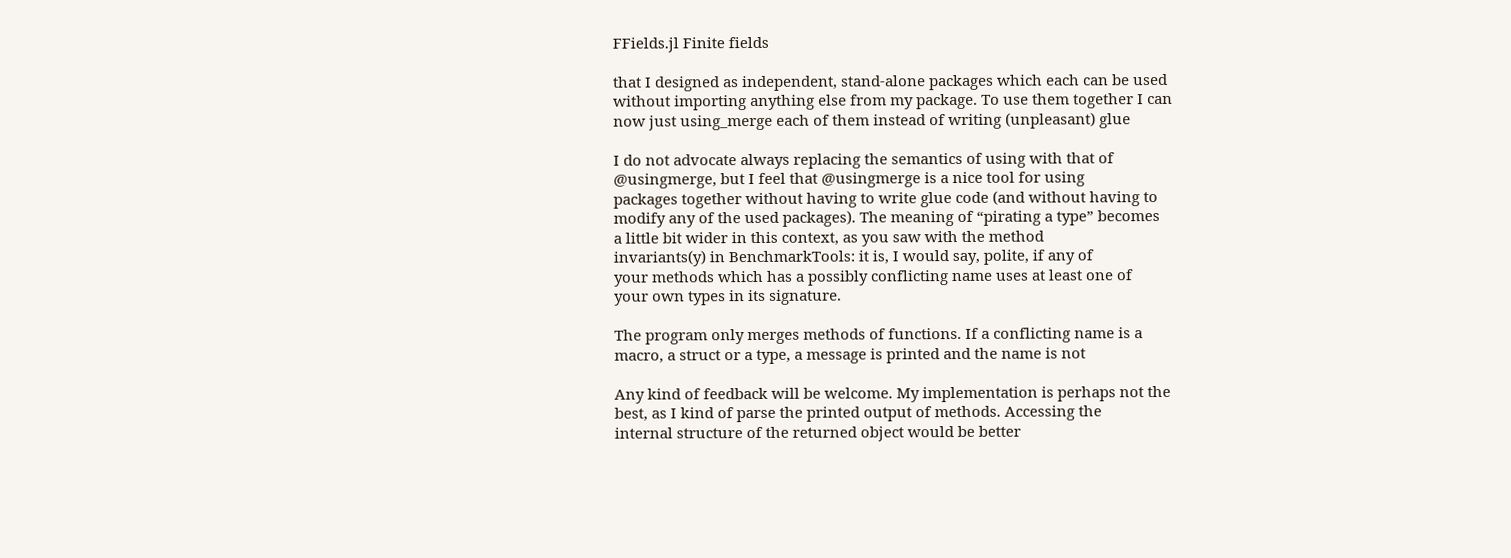FFields.jl Finite fields

that I designed as independent, stand-alone packages which each can be used
without importing anything else from my package. To use them together I can
now just using_merge each of them instead of writing (unpleasant) glue

I do not advocate always replacing the semantics of using with that of
@usingmerge, but I feel that @usingmerge is a nice tool for using
packages together without having to write glue code (and without having to
modify any of the used packages). The meaning of “pirating a type” becomes
a little bit wider in this context, as you saw with the method
invariants(y) in BenchmarkTools: it is, I would say, polite, if any of
your methods which has a possibly conflicting name uses at least one of
your own types in its signature.

The program only merges methods of functions. If a conflicting name is a
macro, a struct or a type, a message is printed and the name is not

Any kind of feedback will be welcome. My implementation is perhaps not the
best, as I kind of parse the printed output of methods. Accessing the
internal structure of the returned object would be better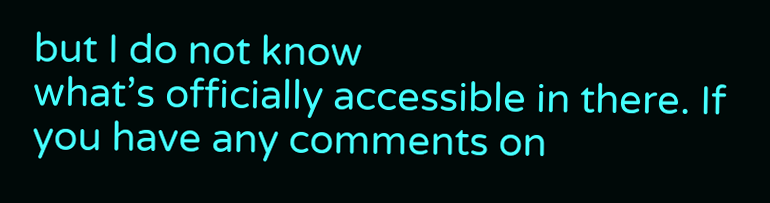but I do not know
what’s officially accessible in there. If you have any comments on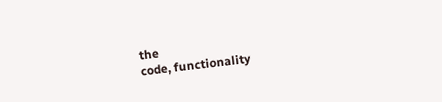the
code, functionality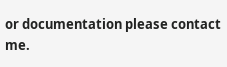or documentation please contact me.